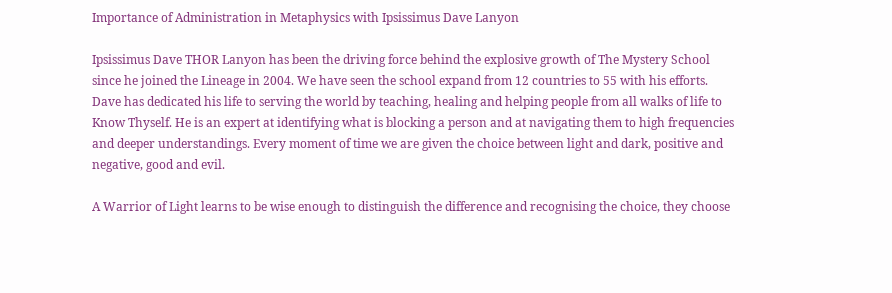Importance of Administration in Metaphysics with Ipsissimus Dave Lanyon

Ipsissimus Dave THOR Lanyon has been the driving force behind the explosive growth of The Mystery School since he joined the Lineage in 2004. We have seen the school expand from 12 countries to 55 with his efforts. Dave has dedicated his life to serving the world by teaching, healing and helping people from all walks of life to Know Thyself. He is an expert at identifying what is blocking a person and at navigating them to high frequencies and deeper understandings. Every moment of time we are given the choice between light and dark, positive and negative, good and evil.

A Warrior of Light learns to be wise enough to distinguish the difference and recognising the choice, they choose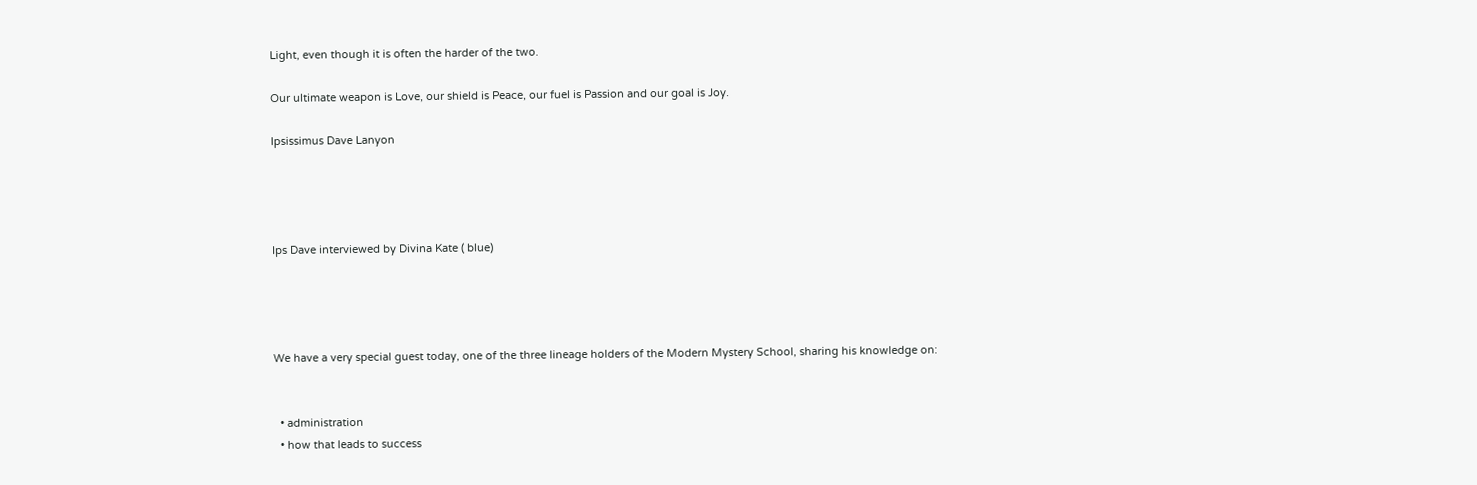Light, even though it is often the harder of the two.

Our ultimate weapon is Love, our shield is Peace, our fuel is Passion and our goal is Joy.

Ipsissimus Dave Lanyon




Ips Dave interviewed by Divina Kate ( blue)




We have a very special guest today, one of the three lineage holders of the Modern Mystery School, sharing his knowledge on:


  • administration
  • how that leads to success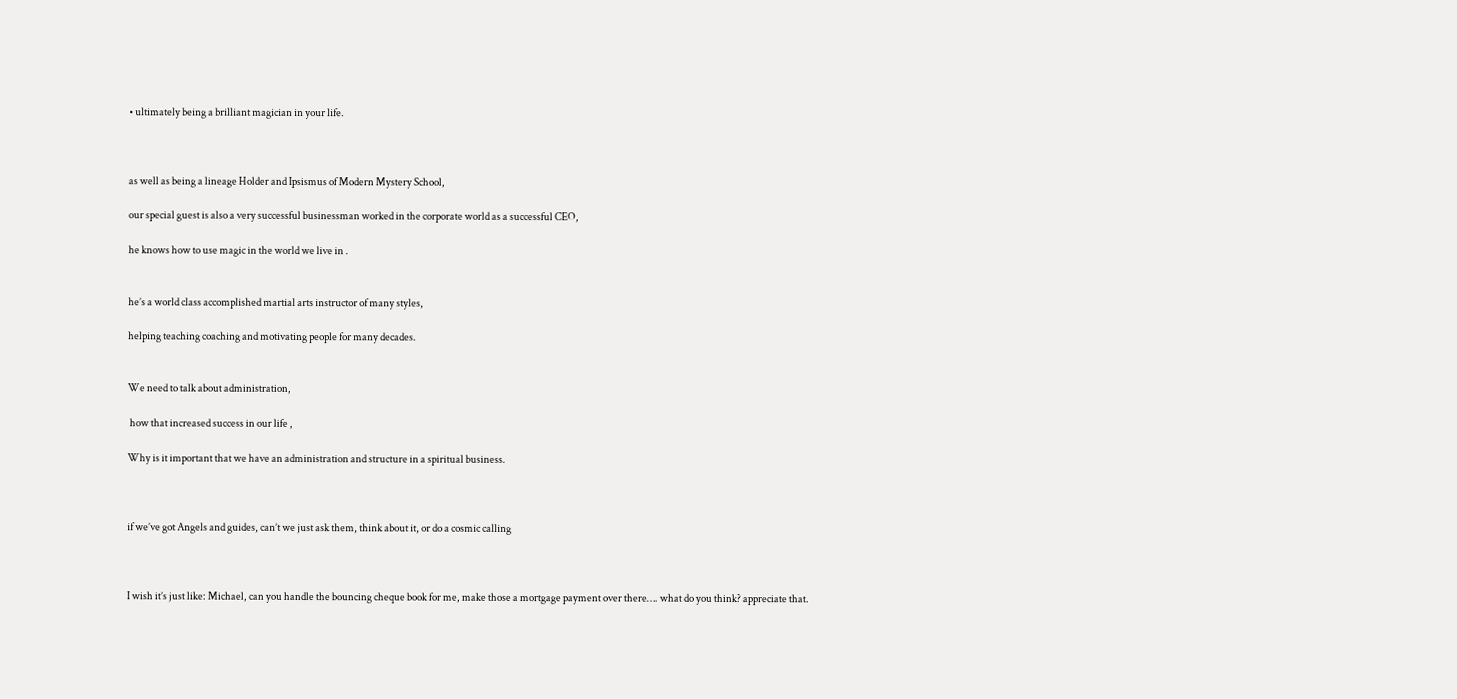• ultimately being a brilliant magician in your life.



as well as being a lineage Holder and Ipsismus of Modern Mystery School,

our special guest is also a very successful businessman worked in the corporate world as a successful CEO,

he knows how to use magic in the world we live in .


he’s a world class accomplished martial arts instructor of many styles,

helping teaching coaching and motivating people for many decades.


We need to talk about administration,

 how that increased success in our life ,

Why is it important that we have an administration and structure in a spiritual business.



if we’ve got Angels and guides, can’t we just ask them, think about it, or do a cosmic calling



I wish it’s just like: Michael, can you handle the bouncing cheque book for me, make those a mortgage payment over there…. what do you think? appreciate that.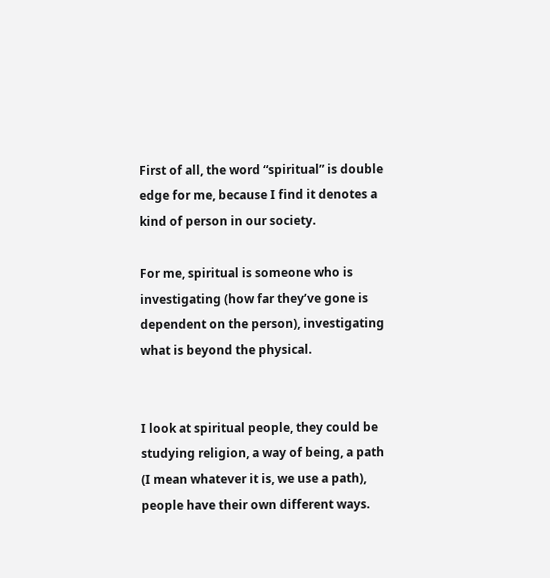First of all, the word “spiritual” is double edge for me, because I find it denotes a kind of person in our society.

For me, spiritual is someone who is investigating (how far they’ve gone is dependent on the person), investigating what is beyond the physical.


I look at spiritual people, they could be studying religion, a way of being, a path (I mean whatever it is, we use a path), people have their own different ways.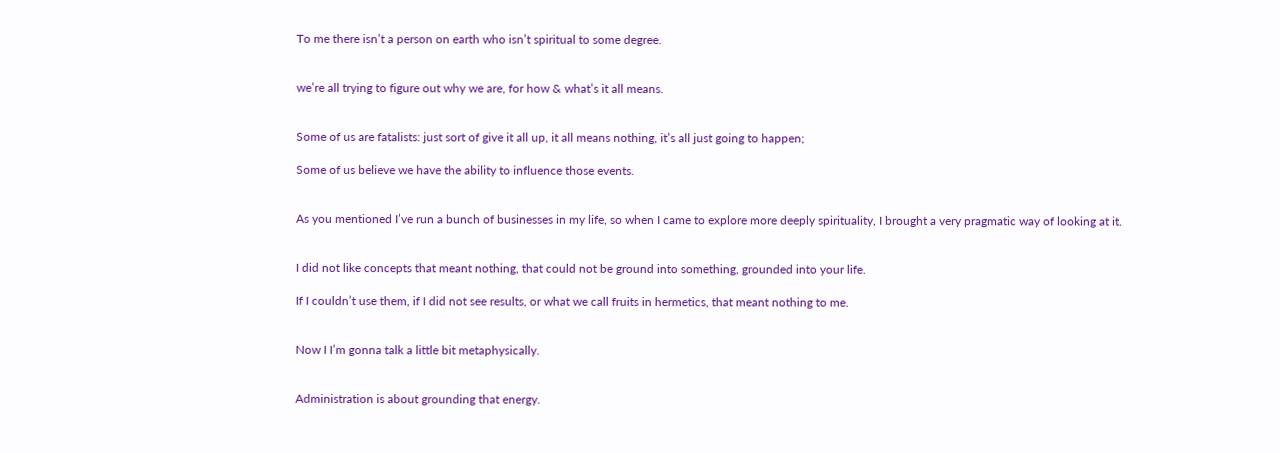To me there isn’t a person on earth who isn’t spiritual to some degree.


we’re all trying to figure out why we are, for how & what’s it all means.


Some of us are fatalists: just sort of give it all up, it all means nothing, it’s all just going to happen;

Some of us believe we have the ability to influence those events.


As you mentioned I’ve run a bunch of businesses in my life, so when I came to explore more deeply spirituality, I brought a very pragmatic way of looking at it.


I did not like concepts that meant nothing, that could not be ground into something, grounded into your life.

If I couldn’t use them, if I did not see results, or what we call fruits in hermetics, that meant nothing to me.


Now I I’m gonna talk a little bit metaphysically.


Administration is about grounding that energy.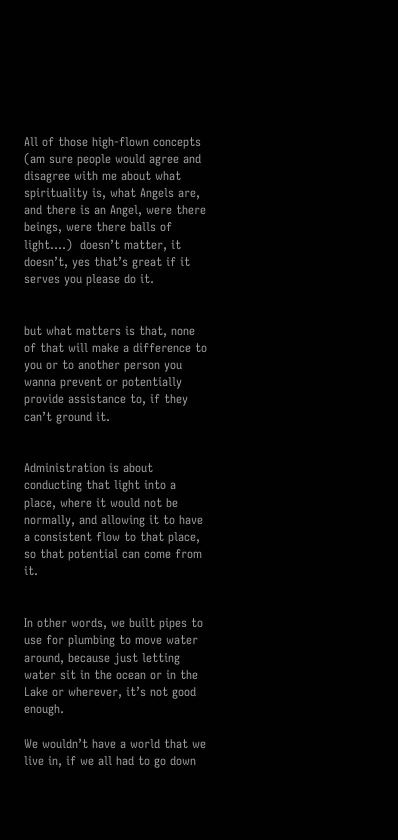All of those high-flown concepts (am sure people would agree and disagree with me about what spirituality is, what Angels are, and there is an Angel, were there beings, were there balls of light….)  doesn’t matter, it doesn’t, yes that’s great if it serves you please do it.


but what matters is that, none of that will make a difference to you or to another person you wanna prevent or potentially provide assistance to, if they can’t ground it.


Administration is about conducting that light into a place, where it would not be normally, and allowing it to have a consistent flow to that place, so that potential can come from it.


In other words, we built pipes to use for plumbing to move water around, because just letting water sit in the ocean or in the Lake or wherever, it’s not good enough.

We wouldn’t have a world that we live in, if we all had to go down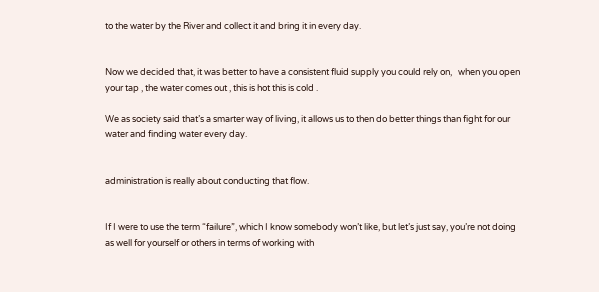to the water by the River and collect it and bring it in every day.


Now we decided that, it was better to have a consistent fluid supply you could rely on,   when you open your tap , the water comes out , this is hot this is cold .

We as society said that’s a smarter way of living, it allows us to then do better things than fight for our water and finding water every day.


administration is really about conducting that flow.


If I were to use the term “failure”, which I know somebody won’t like, but let’s just say, you’re not doing as well for yourself or others in terms of working with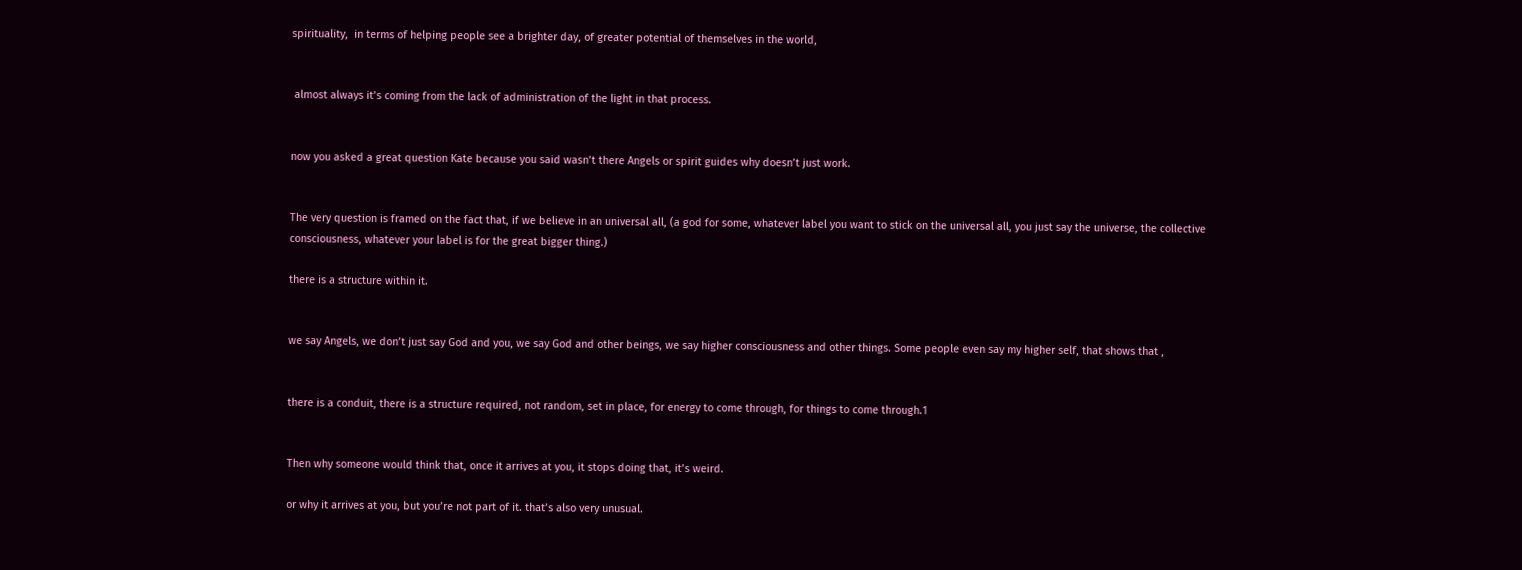spirituality,  in terms of helping people see a brighter day, of greater potential of themselves in the world,


 almost always it’s coming from the lack of administration of the light in that process.


now you asked a great question Kate because you said wasn’t there Angels or spirit guides why doesn’t just work.


The very question is framed on the fact that, if we believe in an universal all, (a god for some, whatever label you want to stick on the universal all, you just say the universe, the collective consciousness, whatever your label is for the great bigger thing.)

there is a structure within it.


we say Angels, we don’t just say God and you, we say God and other beings, we say higher consciousness and other things. Some people even say my higher self, that shows that ,


there is a conduit, there is a structure required, not random, set in place, for energy to come through, for things to come through.1


Then why someone would think that, once it arrives at you, it stops doing that, it’s weird.

or why it arrives at you, but you’re not part of it. that’s also very unusual.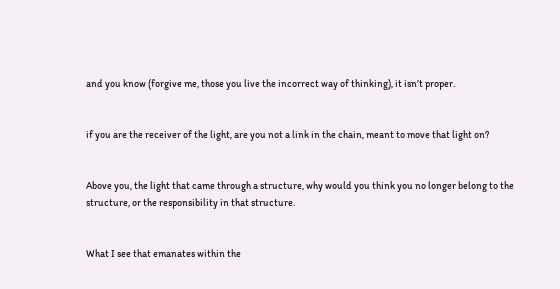and you know (forgive me, those you live the incorrect way of thinking), it isn’t proper.


if you are the receiver of the light, are you not a link in the chain, meant to move that light on?


Above you, the light that came through a structure, why would you think you no longer belong to the structure, or the responsibility in that structure.


What I see that emanates within the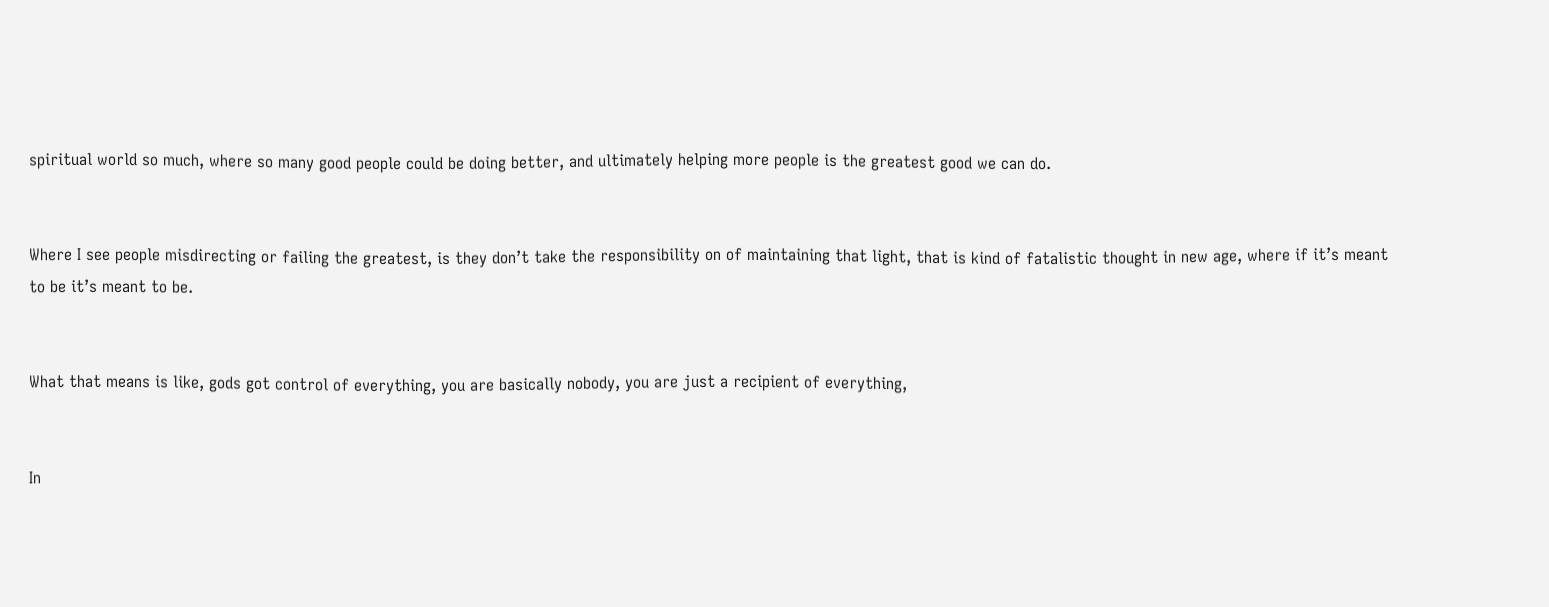spiritual world so much, where so many good people could be doing better, and ultimately helping more people is the greatest good we can do.


Where I see people misdirecting or failing the greatest, is they don’t take the responsibility on of maintaining that light, that is kind of fatalistic thought in new age, where if it’s meant to be it’s meant to be.


What that means is like, gods got control of everything, you are basically nobody, you are just a recipient of everything,


In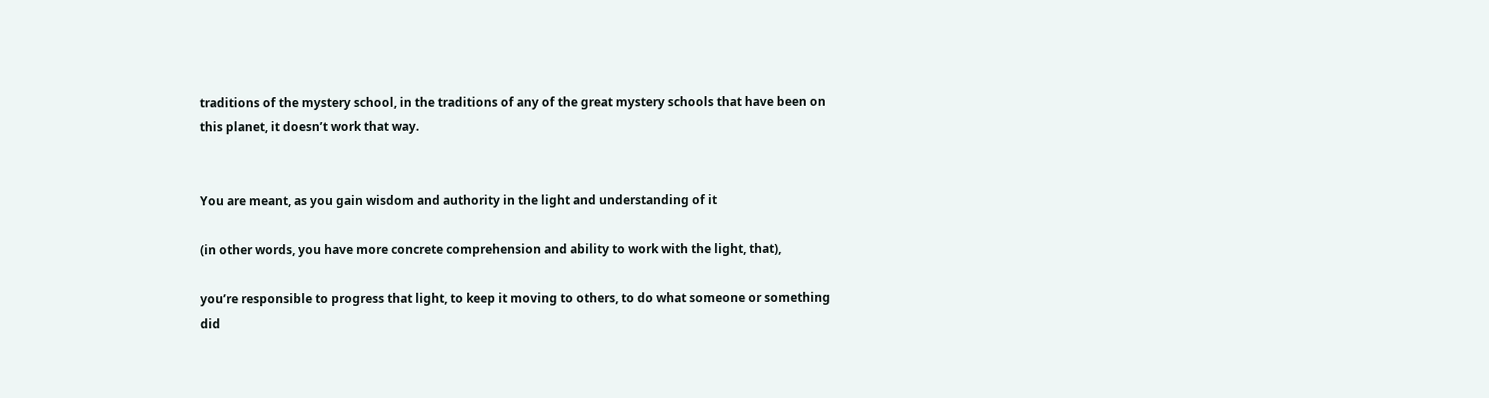traditions of the mystery school, in the traditions of any of the great mystery schools that have been on this planet, it doesn’t work that way.


You are meant, as you gain wisdom and authority in the light and understanding of it

(in other words, you have more concrete comprehension and ability to work with the light, that),

you’re responsible to progress that light, to keep it moving to others, to do what someone or something did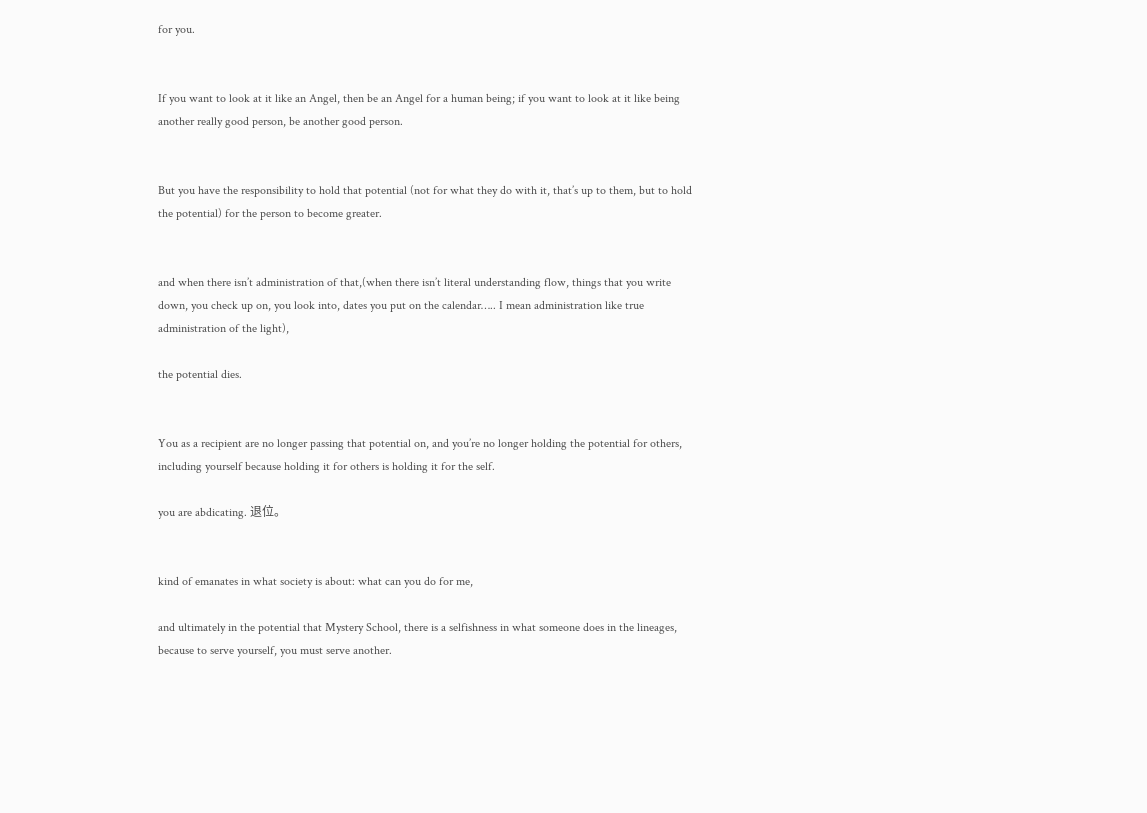for you.


If you want to look at it like an Angel, then be an Angel for a human being; if you want to look at it like being another really good person, be another good person.


But you have the responsibility to hold that potential (not for what they do with it, that’s up to them, but to hold the potential) for the person to become greater.


and when there isn’t administration of that,(when there isn’t literal understanding flow, things that you write down, you check up on, you look into, dates you put on the calendar….. I mean administration like true administration of the light),

the potential dies.


You as a recipient are no longer passing that potential on, and you’re no longer holding the potential for others, including yourself because holding it for others is holding it for the self.

you are abdicating. 退位。


kind of emanates in what society is about: what can you do for me,

and ultimately in the potential that Mystery School, there is a selfishness in what someone does in the lineages, because to serve yourself, you must serve another.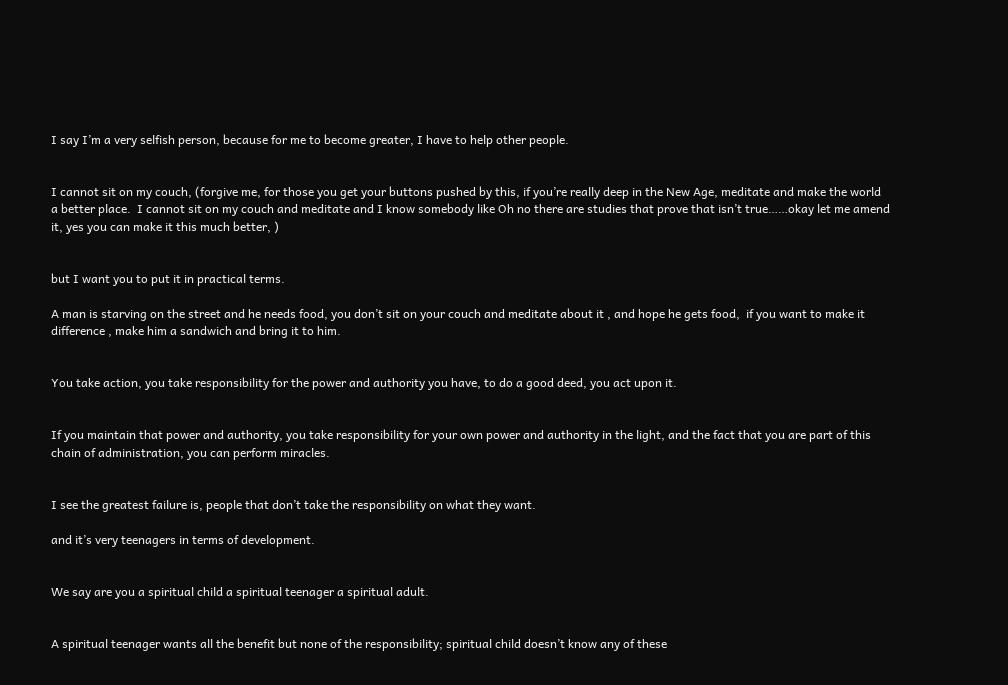I say I’m a very selfish person, because for me to become greater, I have to help other people.


I cannot sit on my couch, (forgive me, for those you get your buttons pushed by this, if you’re really deep in the New Age, meditate and make the world a better place.  I cannot sit on my couch and meditate and I know somebody like Oh no there are studies that prove that isn’t true……okay let me amend it, yes you can make it this much better, )


but I want you to put it in practical terms.

A man is starving on the street and he needs food, you don’t sit on your couch and meditate about it , and hope he gets food,  if you want to make it difference , make him a sandwich and bring it to him.


You take action, you take responsibility for the power and authority you have, to do a good deed, you act upon it.


If you maintain that power and authority, you take responsibility for your own power and authority in the light, and the fact that you are part of this chain of administration, you can perform miracles.


I see the greatest failure is, people that don’t take the responsibility on what they want.

and it’s very teenagers in terms of development.


We say are you a spiritual child a spiritual teenager a spiritual adult.


A spiritual teenager wants all the benefit but none of the responsibility; spiritual child doesn’t know any of these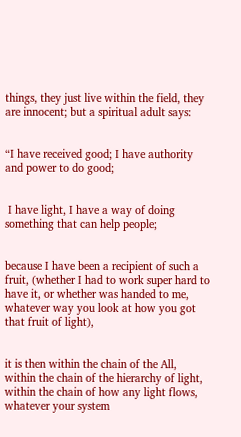things, they just live within the field, they are innocent; but a spiritual adult says:


“I have received good; I have authority and power to do good;


 I have light, I have a way of doing something that can help people;


because I have been a recipient of such a fruit, (whether I had to work super hard to have it, or whether was handed to me, whatever way you look at how you got that fruit of light),


it is then within the chain of the All, within the chain of the hierarchy of light, within the chain of how any light flows, whatever your system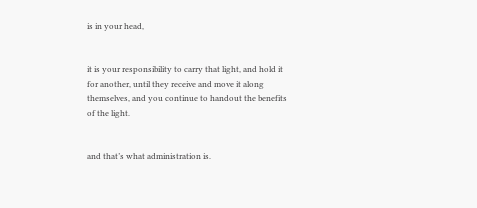is in your head,


it is your responsibility to carry that light, and hold it for another, until they receive and move it along themselves, and you continue to handout the benefits of the light.


and that’s what administration is.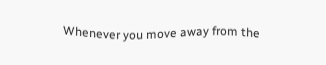Whenever you move away from the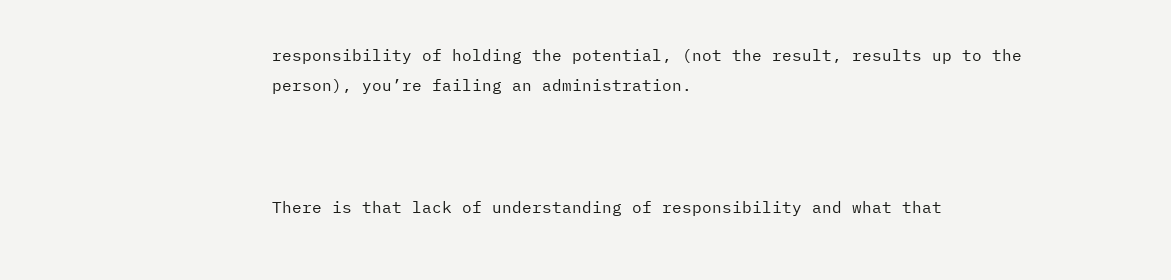responsibility of holding the potential, (not the result, results up to the person), you’re failing an administration.



There is that lack of understanding of responsibility and what that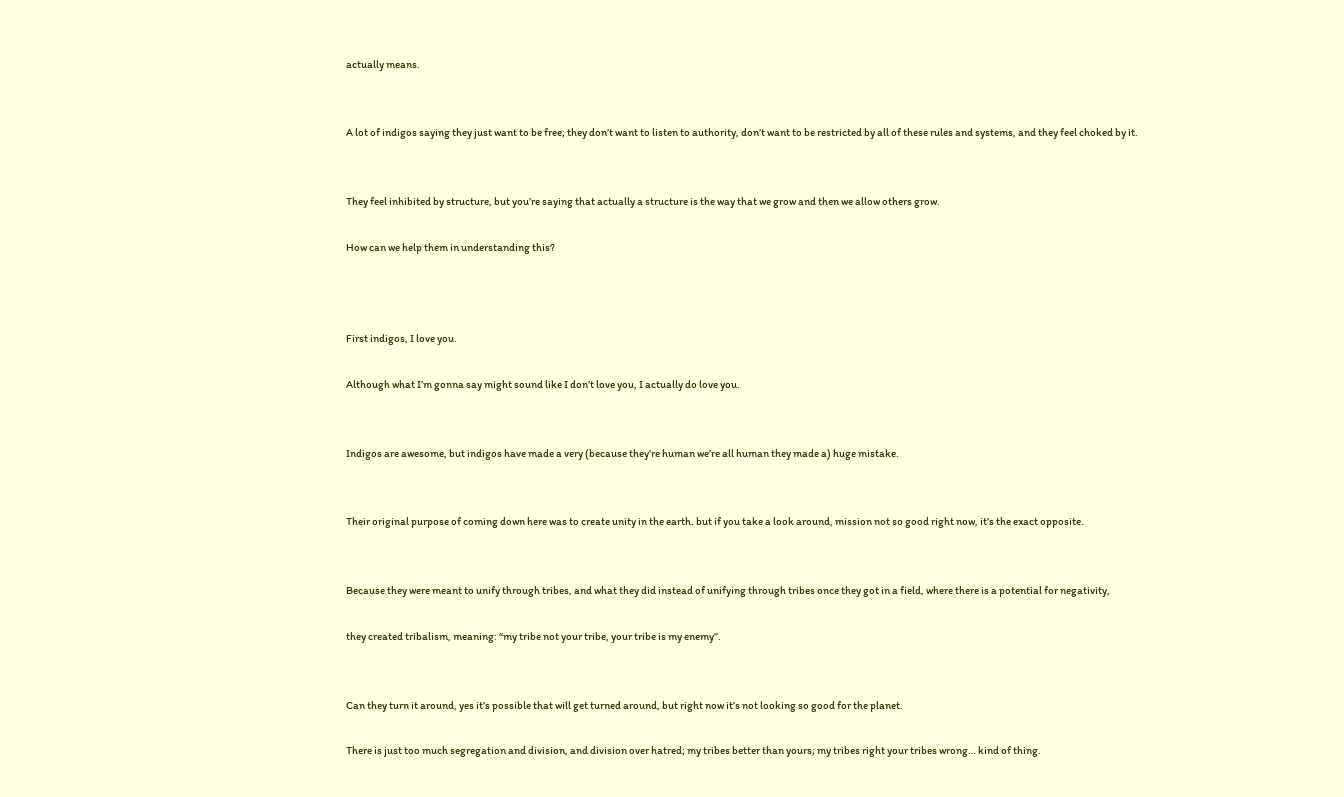actually means.


A lot of indigos saying they just want to be free; they don’t want to listen to authority, don’t want to be restricted by all of these rules and systems, and they feel choked by it.


They feel inhibited by structure, but you’re saying that actually a structure is the way that we grow and then we allow others grow.

How can we help them in understanding this?



First indigos, I love you.

Although what I’m gonna say might sound like I don’t love you, I actually do love you.


Indigos are awesome, but indigos have made a very (because they’re human we’re all human they made a) huge mistake.


Their original purpose of coming down here was to create unity in the earth. but if you take a look around, mission not so good right now, it’s the exact opposite.


Because they were meant to unify through tribes, and what they did instead of unifying through tribes once they got in a field, where there is a potential for negativity,

they created tribalism, meaning: “my tribe not your tribe, your tribe is my enemy”.


Can they turn it around, yes it’s possible that will get turned around, but right now it’s not looking so good for the planet.

There is just too much segregation and division, and division over hatred; my tribes better than yours; my tribes right your tribes wrong… kind of thing.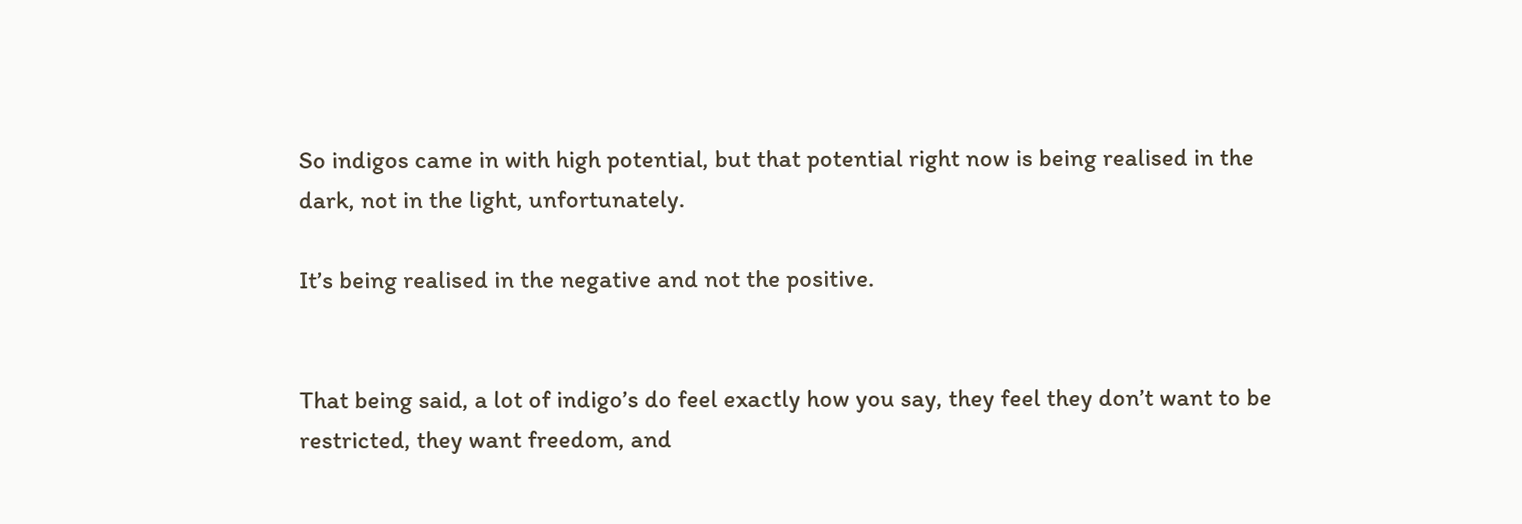So indigos came in with high potential, but that potential right now is being realised in the dark, not in the light, unfortunately.

It’s being realised in the negative and not the positive.


That being said, a lot of indigo’s do feel exactly how you say, they feel they don’t want to be restricted, they want freedom, and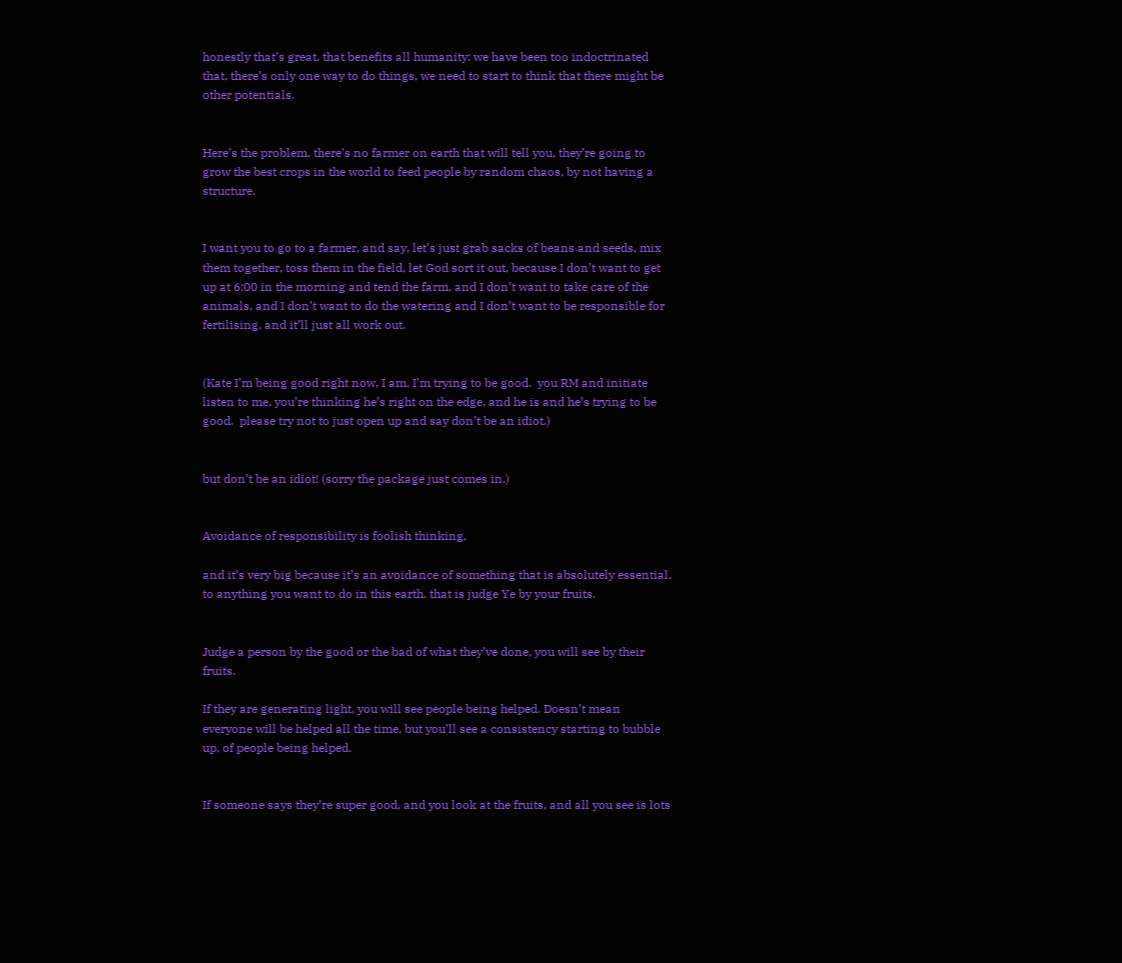honestly that’s great, that benefits all humanity: we have been too indoctrinated that, there’s only one way to do things, we need to start to think that there might be other potentials.


Here’s the problem, there’s no farmer on earth that will tell you, they’re going to grow the best crops in the world to feed people by random chaos, by not having a structure.


I want you to go to a farmer, and say, let’s just grab sacks of beans and seeds, mix them together, toss them in the field, let God sort it out, because I don’t want to get up at 6:00 in the morning and tend the farm, and I don’t want to take care of the animals, and I don’t want to do the watering and I don’t want to be responsible for fertilising, and it’ll just all work out.


(Kate I’m being good right now, I am, I’m trying to be good.  you RM and initiate listen to me, you’re thinking he’s right on the edge, and he is and he’s trying to be good.  please try not to just open up and say don’t be an idiot.)


but don’t be an idiot! (sorry the package just comes in.)


Avoidance of responsibility is foolish thinking,

and it’s very big because it’s an avoidance of something that is absolutely essential, to anything you want to do in this earth, that is judge Ye by your fruits.


Judge a person by the good or the bad of what they’ve done, you will see by their fruits.

If they are generating light, you will see people being helped. Doesn’t mean everyone will be helped all the time, but you’ll see a consistency starting to bubble up, of people being helped.


If someone says they’re super good, and you look at the fruits, and all you see is lots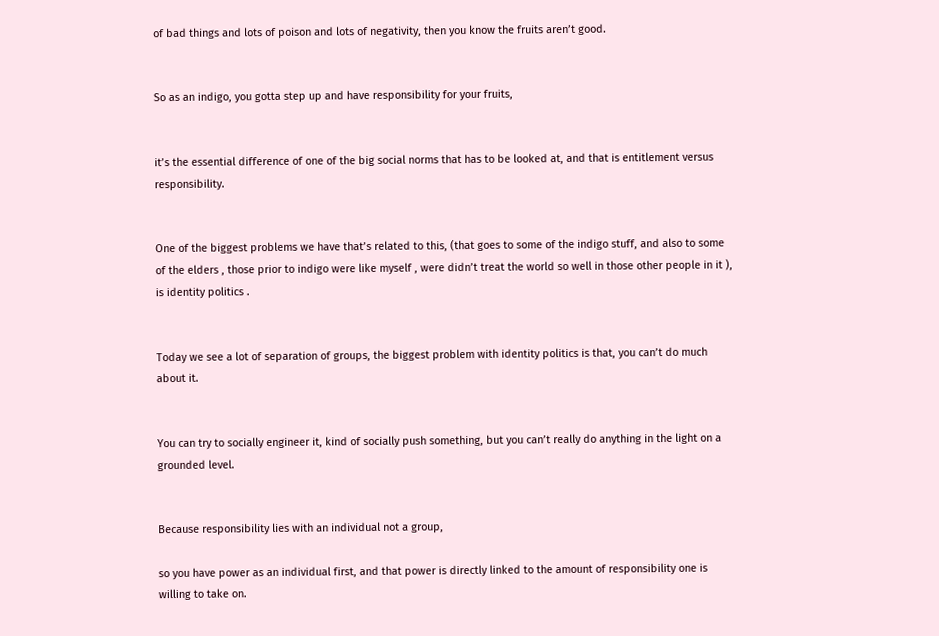of bad things and lots of poison and lots of negativity, then you know the fruits aren’t good.


So as an indigo, you gotta step up and have responsibility for your fruits,


it’s the essential difference of one of the big social norms that has to be looked at, and that is entitlement versus responsibility.


One of the biggest problems we have that’s related to this, (that goes to some of the indigo stuff, and also to some of the elders , those prior to indigo were like myself , were didn’t treat the world so well in those other people in it ), is identity politics .


Today we see a lot of separation of groups, the biggest problem with identity politics is that, you can’t do much about it.


You can try to socially engineer it, kind of socially push something, but you can’t really do anything in the light on a grounded level.


Because responsibility lies with an individual not a group,

so you have power as an individual first, and that power is directly linked to the amount of responsibility one is willing to take on.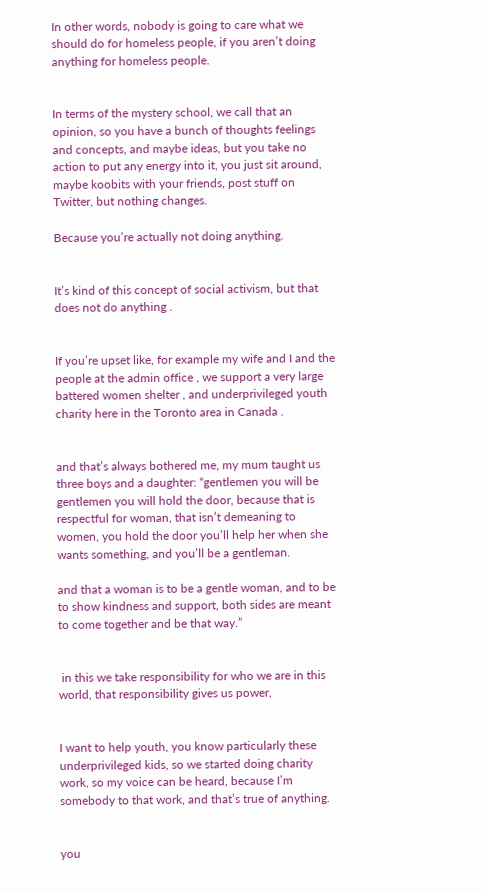In other words, nobody is going to care what we should do for homeless people, if you aren’t doing anything for homeless people.


In terms of the mystery school, we call that an opinion, so you have a bunch of thoughts feelings and concepts, and maybe ideas, but you take no action to put any energy into it, you just sit around, maybe koobits with your friends, post stuff on Twitter, but nothing changes.

Because you’re actually not doing anything.


It’s kind of this concept of social activism, but that does not do anything .


If you’re upset like, for example my wife and I and the people at the admin office , we support a very large battered women shelter , and underprivileged youth charity here in the Toronto area in Canada .


and that’s always bothered me, my mum taught us three boys and a daughter: “gentlemen you will be gentlemen you will hold the door, because that is respectful for woman, that isn’t demeaning to women, you hold the door you’ll help her when she wants something, and you’ll be a gentleman.

and that a woman is to be a gentle woman, and to be to show kindness and support, both sides are meant to come together and be that way.”


 in this we take responsibility for who we are in this world, that responsibility gives us power,


I want to help youth, you know particularly these underprivileged kids, so we started doing charity work, so my voice can be heard, because I’m somebody to that work, and that’s true of anything.


you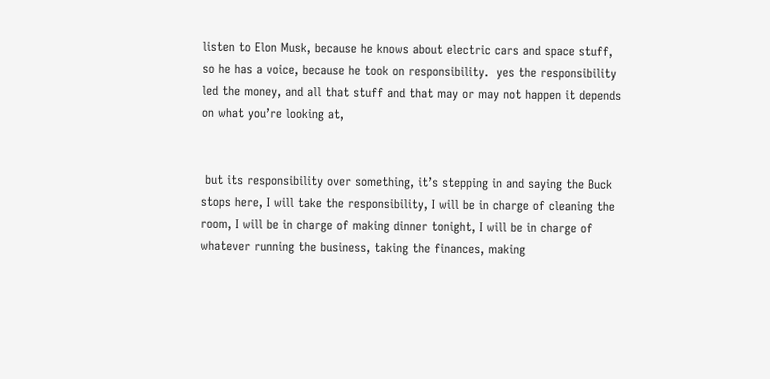listen to Elon Musk, because he knows about electric cars and space stuff, so he has a voice, because he took on responsibility.  yes the responsibility led the money, and all that stuff and that may or may not happen it depends on what you’re looking at,


 but its responsibility over something, it’s stepping in and saying the Buck stops here, I will take the responsibility, I will be in charge of cleaning the room, I will be in charge of making dinner tonight, I will be in charge of whatever running the business, taking the finances, making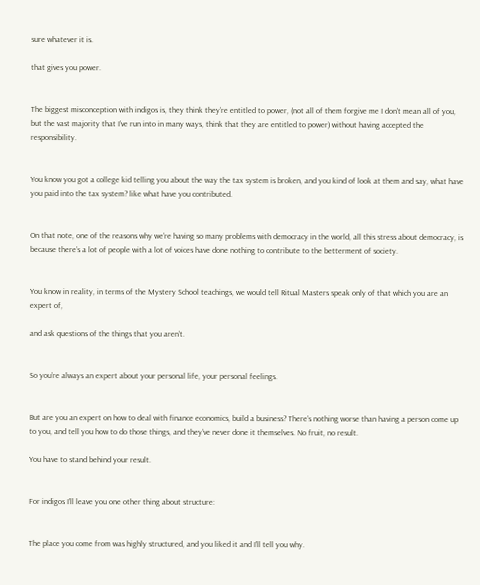sure whatever it is.

that gives you power.


The biggest misconception with indigos is, they think they’re entitled to power, (not all of them forgive me I don’t mean all of you, but the vast majority that I’ve run into in many ways, think that they are entitled to power) without having accepted the responsibility.


You know you got a college kid telling you about the way the tax system is broken, and you kind of look at them and say, what have you paid into the tax system? like what have you contributed.


On that note, one of the reasons why we’re having so many problems with democracy in the world, all this stress about democracy, is because there’s a lot of people with a lot of voices have done nothing to contribute to the betterment of society.


You know in reality, in terms of the Mystery School teachings, we would tell Ritual Masters speak only of that which you are an expert of,

and ask questions of the things that you aren’t.


So you’re always an expert about your personal life, your personal feelings.


But are you an expert on how to deal with finance economics, build a business? There’s nothing worse than having a person come up to you, and tell you how to do those things, and they’ve never done it themselves. No fruit, no result.

You have to stand behind your result.


For indigos I’ll leave you one other thing about structure:


The place you come from was highly structured, and you liked it and I’ll tell you why.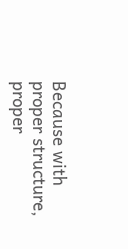Because with proper structure, proper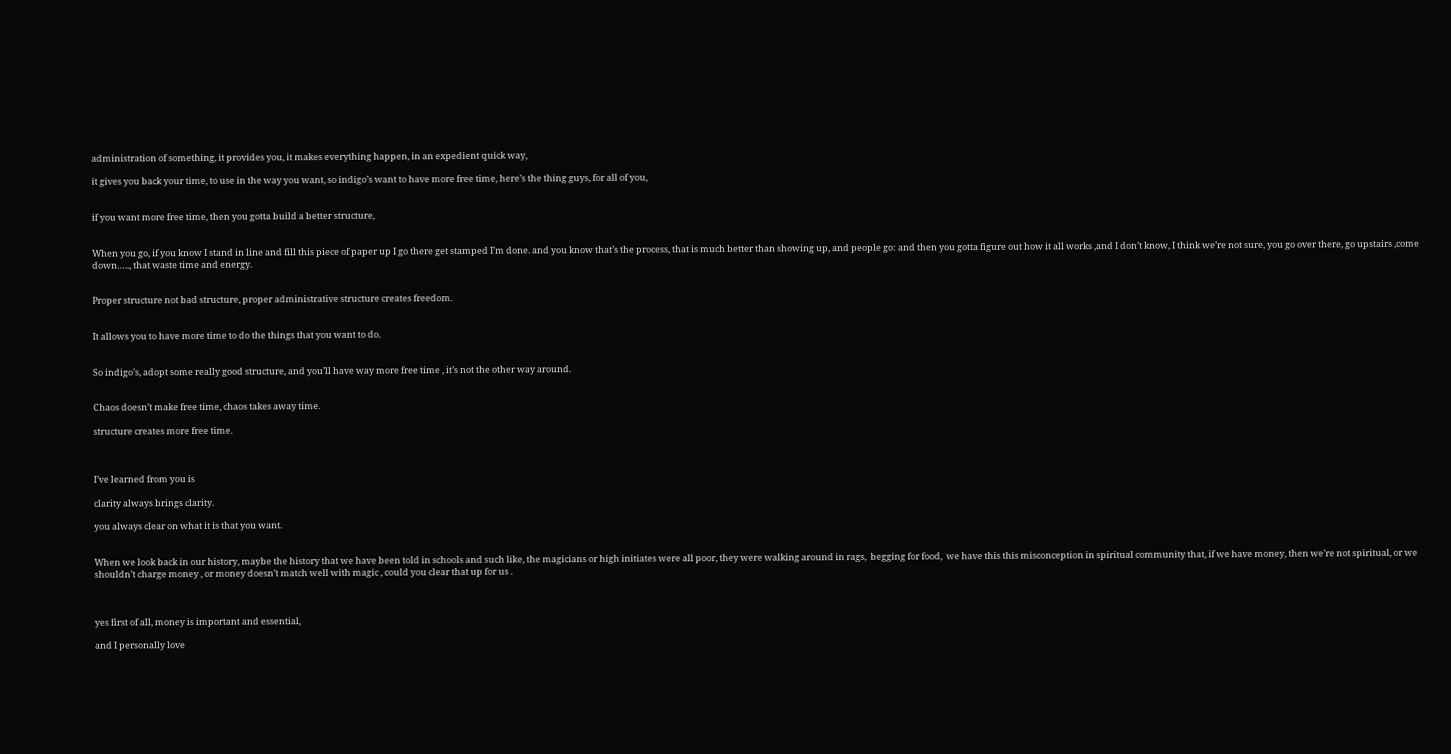administration of something, it provides you, it makes everything happen, in an expedient quick way,

it gives you back your time, to use in the way you want, so indigo’s want to have more free time, here’s the thing guys, for all of you,


if you want more free time, then you gotta build a better structure,


When you go, if you know I stand in line and fill this piece of paper up I go there get stamped I’m done. and you know that’s the process, that is much better than showing up, and people go: and then you gotta figure out how it all works ,and I don’t know, I think we’re not sure, you go over there, go upstairs ,come down….., that waste time and energy.


Proper structure not bad structure, proper administrative structure creates freedom.


It allows you to have more time to do the things that you want to do.


So indigo’s, adopt some really good structure, and you’ll have way more free time , it’s not the other way around.


Chaos doesn’t make free time, chaos takes away time.

structure creates more free time.



I’ve learned from you is

clarity always brings clarity.

you always clear on what it is that you want.


When we look back in our history, maybe the history that we have been told in schools and such like, the magicians or high initiates were all poor, they were walking around in rags,  begging for food,  we have this this misconception in spiritual community that, if we have money, then we’re not spiritual, or we shouldn’t charge money , or money doesn’t match well with magic , could you clear that up for us .



yes first of all, money is important and essential,

and I personally love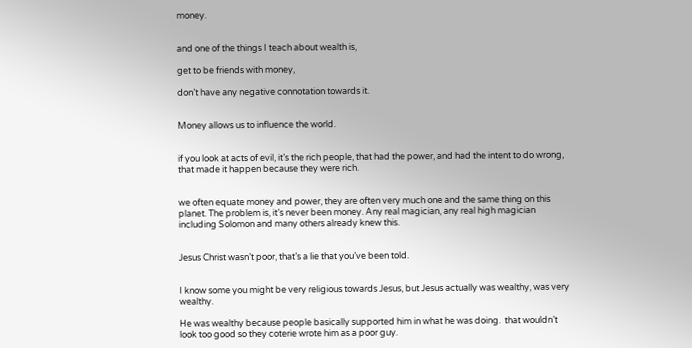money.


and one of the things I teach about wealth is,

get to be friends with money,

don’t have any negative connotation towards it.


Money allows us to influence the world.


if you look at acts of evil, it’s the rich people, that had the power, and had the intent to do wrong, that made it happen because they were rich.


we often equate money and power, they are often very much one and the same thing on this planet. The problem is, it’s never been money. Any real magician, any real high magician including Solomon and many others already knew this.


Jesus Christ wasn’t poor, that’s a lie that you’ve been told.


I know some you might be very religious towards Jesus, but Jesus actually was wealthy, was very wealthy.

He was wealthy because people basically supported him in what he was doing.  that wouldn’t look too good so they coterie wrote him as a poor guy.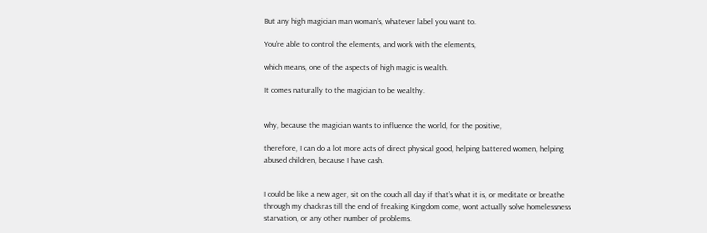But any high magician man woman’s, whatever label you want to.

You’re able to control the elements, and work with the elements,

which means, one of the aspects of high magic is wealth.

It comes naturally to the magician to be wealthy.


why, because the magician wants to influence the world, for the positive,

therefore, I can do a lot more acts of direct physical good, helping battered women, helping abused children, because I have cash.


I could be like a new ager, sit on the couch all day if that’s what it is, or meditate or breathe through my chackras till the end of freaking Kingdom come, wont actually solve homelessness starvation, or any other number of problems.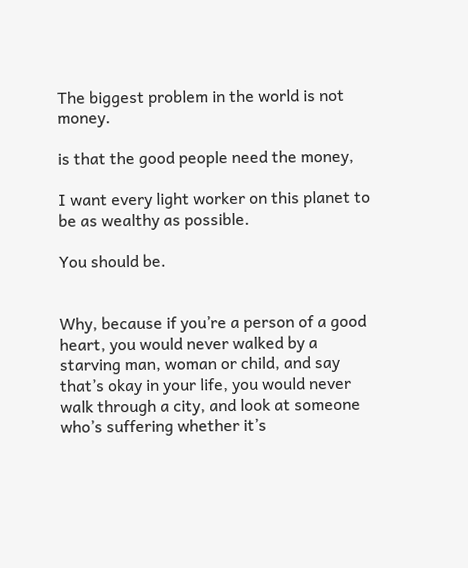The biggest problem in the world is not money.

is that the good people need the money,

I want every light worker on this planet to be as wealthy as possible.

You should be.


Why, because if you’re a person of a good heart, you would never walked by a starving man, woman or child, and say that’s okay in your life, you would never walk through a city, and look at someone who’s suffering whether it’s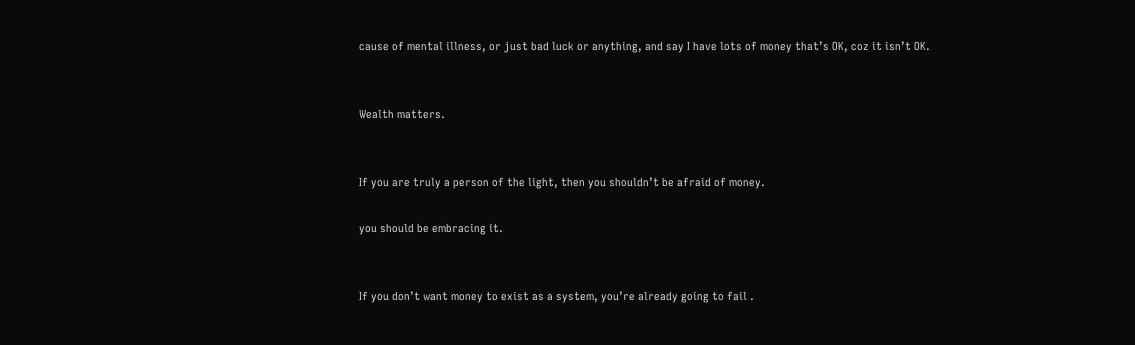cause of mental illness, or just bad luck or anything, and say I have lots of money that’s OK, coz it isn’t OK.


Wealth matters.


If you are truly a person of the light, then you shouldn’t be afraid of money.

you should be embracing it.


If you don’t want money to exist as a system, you’re already going to fail .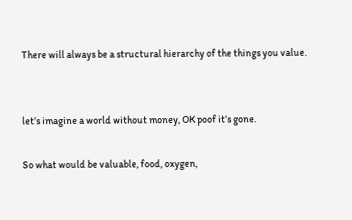There will always be a structural hierarchy of the things you value.


let’s imagine a world without money, OK poof it’s gone.

So what would be valuable, food, oxygen,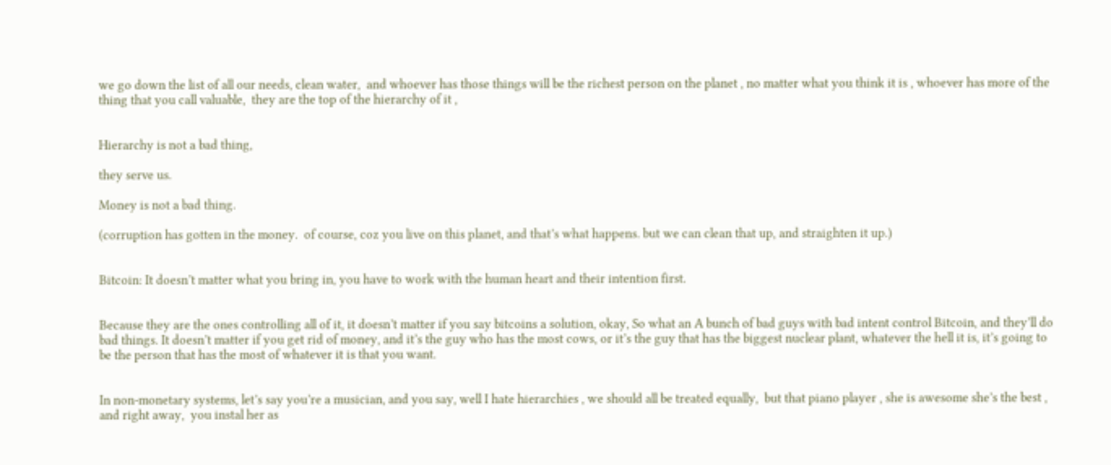we go down the list of all our needs, clean water,  and whoever has those things will be the richest person on the planet , no matter what you think it is , whoever has more of the thing that you call valuable,  they are the top of the hierarchy of it ,


Hierarchy is not a bad thing,

they serve us.

Money is not a bad thing.

(corruption has gotten in the money.  of course, coz you live on this planet, and that’s what happens. but we can clean that up, and straighten it up.)


Bitcoin: It doesn’t matter what you bring in, you have to work with the human heart and their intention first.


Because they are the ones controlling all of it, it doesn’t matter if you say bitcoins a solution, okay, So what an A bunch of bad guys with bad intent control Bitcoin, and they’ll do bad things. It doesn’t matter if you get rid of money, and it’s the guy who has the most cows, or it’s the guy that has the biggest nuclear plant, whatever the hell it is, it’s going to be the person that has the most of whatever it is that you want.


In non-monetary systems, let’s say you’re a musician, and you say, well I hate hierarchies , we should all be treated equally,  but that piano player , she is awesome she’s the best , and right away,  you instal her as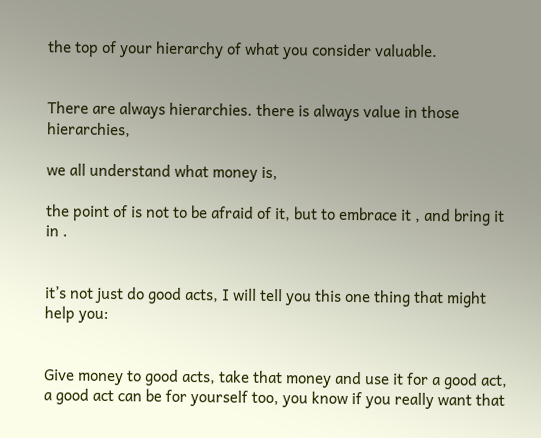the top of your hierarchy of what you consider valuable.


There are always hierarchies. there is always value in those hierarchies,

we all understand what money is,

the point of is not to be afraid of it, but to embrace it , and bring it in .


it’s not just do good acts, I will tell you this one thing that might help you:


Give money to good acts, take that money and use it for a good act, a good act can be for yourself too, you know if you really want that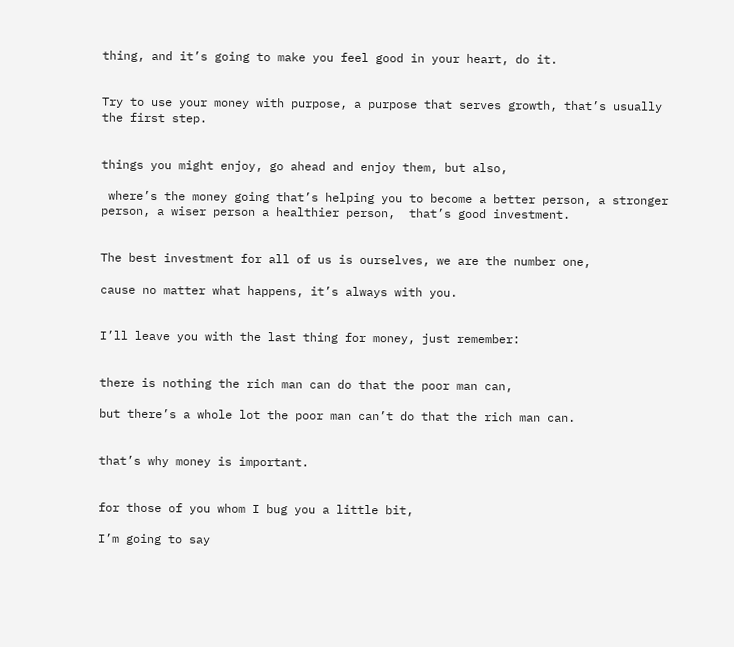thing, and it’s going to make you feel good in your heart, do it.


Try to use your money with purpose, a purpose that serves growth, that’s usually the first step.


things you might enjoy, go ahead and enjoy them, but also,

 where’s the money going that’s helping you to become a better person, a stronger person, a wiser person a healthier person,  that’s good investment.


The best investment for all of us is ourselves, we are the number one,

cause no matter what happens, it’s always with you.


I’ll leave you with the last thing for money, just remember:


there is nothing the rich man can do that the poor man can,

but there’s a whole lot the poor man can’t do that the rich man can.


that’s why money is important.


for those of you whom I bug you a little bit,

I’m going to say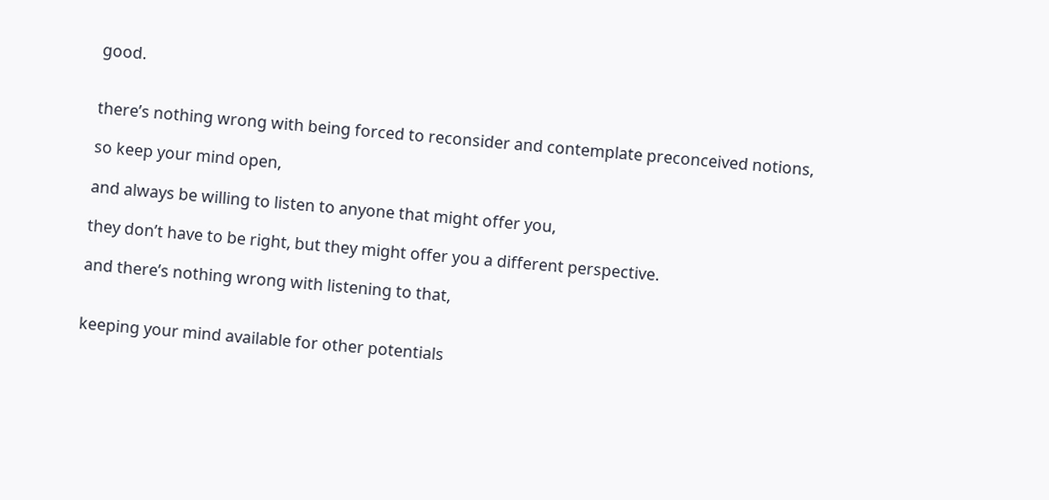good.


there’s nothing wrong with being forced to reconsider and contemplate preconceived notions,

so keep your mind open,

and always be willing to listen to anyone that might offer you,

they don’t have to be right, but they might offer you a different perspective.

and there’s nothing wrong with listening to that,


keeping your mind available for other potentials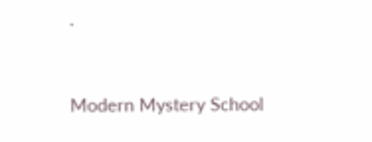.



Modern Mystery School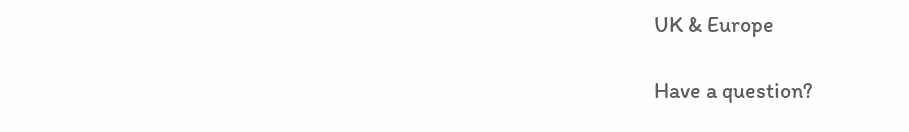UK & Europe

Have a question?